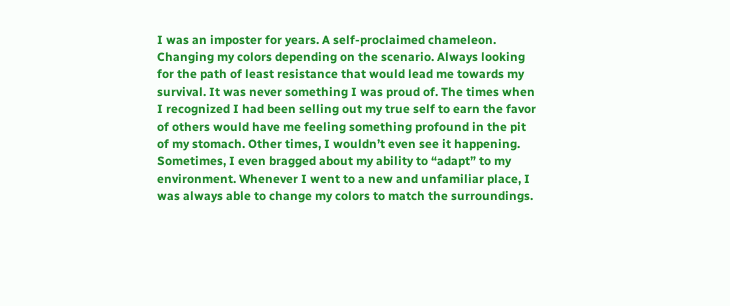I was an imposter for years. A self-proclaimed chameleon. Changing my colors depending on the scenario. Always looking for the path of least resistance that would lead me towards my survival. It was never something I was proud of. The times when I recognized I had been selling out my true self to earn the favor of others would have me feeling something profound in the pit of my stomach. Other times, I wouldn’t even see it happening. Sometimes, I even bragged about my ability to “adapt” to my environment. Whenever I went to a new and unfamiliar place, I was always able to change my colors to match the surroundings.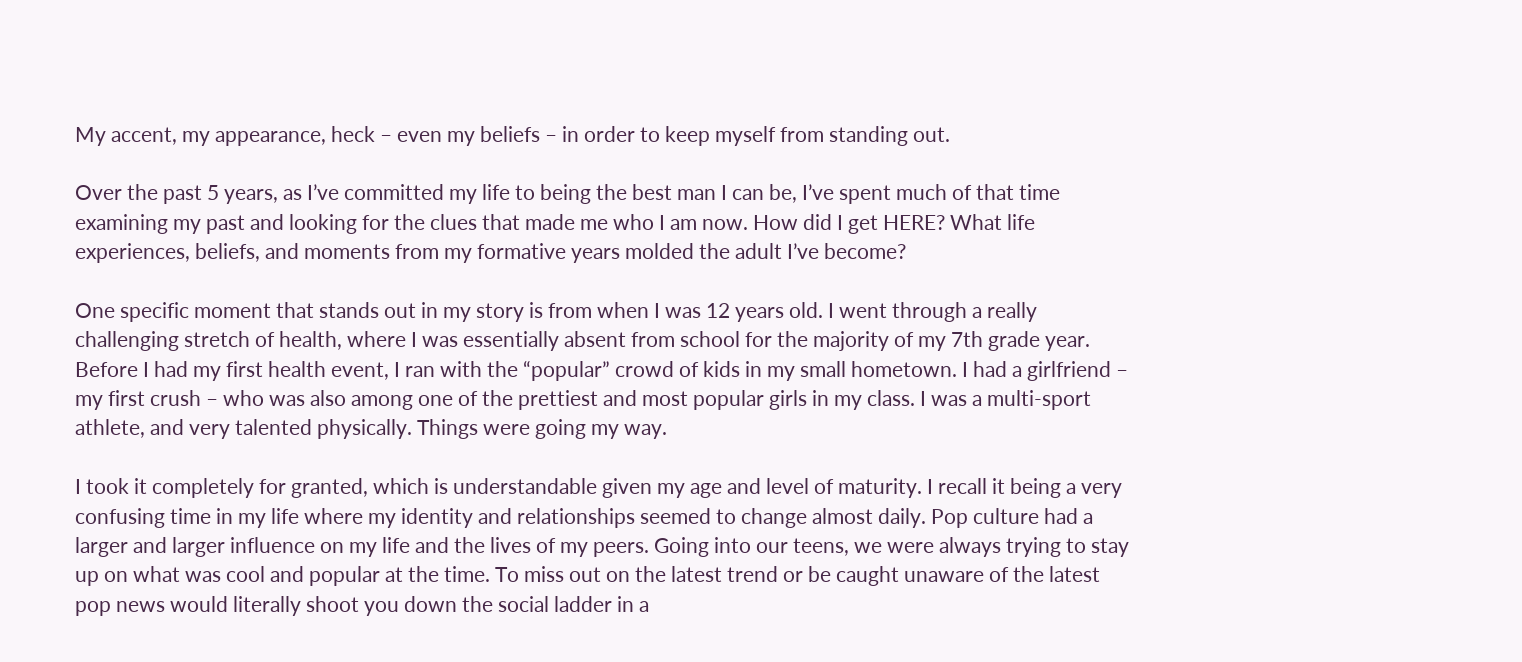My accent, my appearance, heck – even my beliefs – in order to keep myself from standing out.

Over the past 5 years, as I’ve committed my life to being the best man I can be, I’ve spent much of that time examining my past and looking for the clues that made me who I am now. How did I get HERE? What life experiences, beliefs, and moments from my formative years molded the adult I’ve become?

One specific moment that stands out in my story is from when I was 12 years old. I went through a really challenging stretch of health, where I was essentially absent from school for the majority of my 7th grade year. Before I had my first health event, I ran with the “popular” crowd of kids in my small hometown. I had a girlfriend – my first crush – who was also among one of the prettiest and most popular girls in my class. I was a multi-sport athlete, and very talented physically. Things were going my way.

I took it completely for granted, which is understandable given my age and level of maturity. I recall it being a very confusing time in my life where my identity and relationships seemed to change almost daily. Pop culture had a larger and larger influence on my life and the lives of my peers. Going into our teens, we were always trying to stay up on what was cool and popular at the time. To miss out on the latest trend or be caught unaware of the latest pop news would literally shoot you down the social ladder in a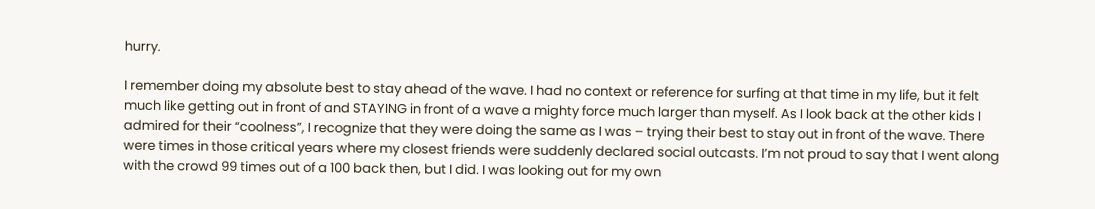hurry.

I remember doing my absolute best to stay ahead of the wave. I had no context or reference for surfing at that time in my life, but it felt much like getting out in front of and STAYING in front of a wave a mighty force much larger than myself. As I look back at the other kids I admired for their “coolness”, I recognize that they were doing the same as I was – trying their best to stay out in front of the wave. There were times in those critical years where my closest friends were suddenly declared social outcasts. I’m not proud to say that I went along with the crowd 99 times out of a 100 back then, but I did. I was looking out for my own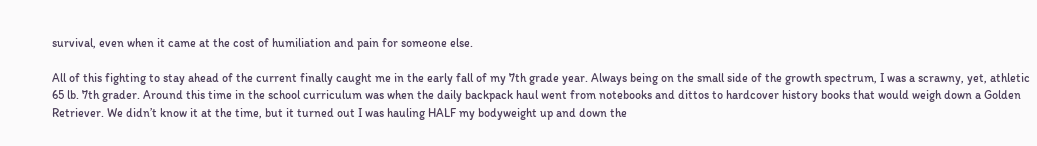survival, even when it came at the cost of humiliation and pain for someone else.

All of this fighting to stay ahead of the current finally caught me in the early fall of my 7th grade year. Always being on the small side of the growth spectrum, I was a scrawny, yet, athletic 65 lb. 7th grader. Around this time in the school curriculum was when the daily backpack haul went from notebooks and dittos to hardcover history books that would weigh down a Golden Retriever. We didn’t know it at the time, but it turned out I was hauling HALF my bodyweight up and down the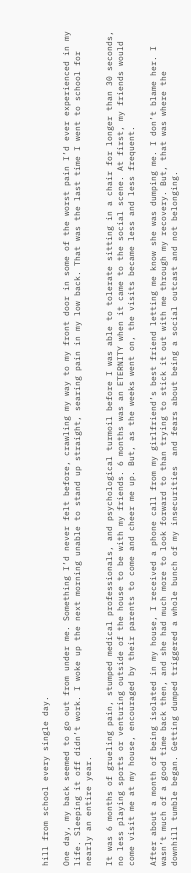hill from school every single day.

One day, my back seemed to go out from under me. Something I’d never felt before, crawling my way to my front door in some of the worst pain I’d ever experienced in my life. Sleeping it off didn’t work. I woke up the next morning unable to stand up straight, searing pain in my low back. That was the last time I went to school for nearly an entire year.

It was 6 months of grueling pain, stumped medical professionals, and psychological turmoil before I was able to tolerate sitting in a chair for longer than 30 seconds, no less playing sports or venturing outside of the house to be with my friends. 6 months was an ETERNITY when it came to the social scene. At first, my friends would come visit me at my house, encouraged by their parents to come and cheer me up. But, as the weeks went on, the visits became less and less frequent.

After about a month of being isolated in my house, I received a phone call from my girlfriend’s best friend letting me know she was dumping me. I don’t blame her. I wasn’t much of a good time back then, and she had much more to look forward to than trying to stick it out with me through my recovery. But, that was where the downhill tumble began. Getting dumped triggered a whole bunch of my insecurities  and fears about being a social outcast and not belonging.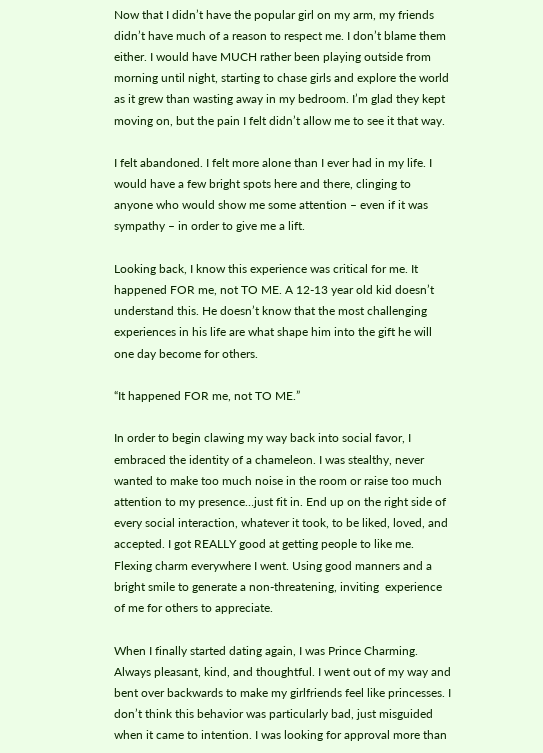Now that I didn’t have the popular girl on my arm, my friends didn’t have much of a reason to respect me. I don’t blame them either. I would have MUCH rather been playing outside from morning until night, starting to chase girls and explore the world as it grew than wasting away in my bedroom. I’m glad they kept moving on, but the pain I felt didn’t allow me to see it that way.

I felt abandoned. I felt more alone than I ever had in my life. I would have a few bright spots here and there, clinging to anyone who would show me some attention – even if it was sympathy – in order to give me a lift.

Looking back, I know this experience was critical for me. It happened FOR me, not TO ME. A 12-13 year old kid doesn’t understand this. He doesn’t know that the most challenging experiences in his life are what shape him into the gift he will one day become for others.

“It happened FOR me, not TO ME.”

In order to begin clawing my way back into social favor, I embraced the identity of a chameleon. I was stealthy, never wanted to make too much noise in the room or raise too much attention to my presence…just fit in. End up on the right side of every social interaction, whatever it took, to be liked, loved, and accepted. I got REALLY good at getting people to like me. Flexing charm everywhere I went. Using good manners and a bright smile to generate a non-threatening, inviting  experience of me for others to appreciate.

When I finally started dating again, I was Prince Charming. Always pleasant, kind, and thoughtful. I went out of my way and bent over backwards to make my girlfriends feel like princesses. I don’t think this behavior was particularly bad, just misguided when it came to intention. I was looking for approval more than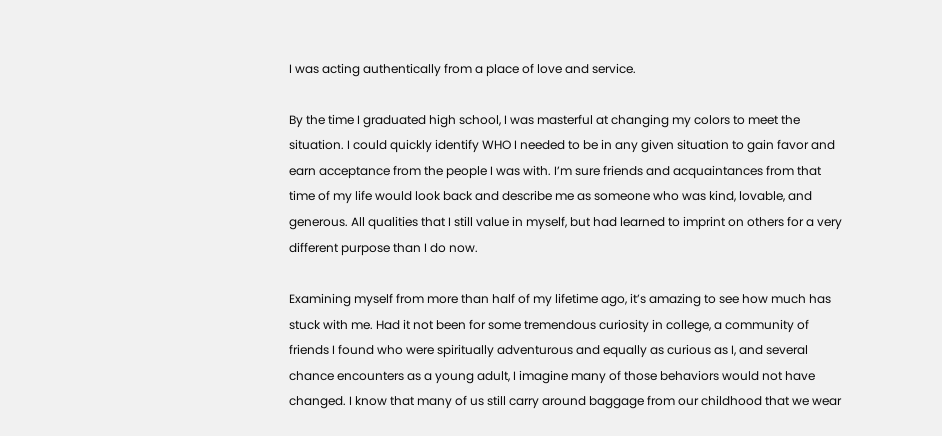I was acting authentically from a place of love and service.

By the time I graduated high school, I was masterful at changing my colors to meet the situation. I could quickly identify WHO I needed to be in any given situation to gain favor and earn acceptance from the people I was with. I’m sure friends and acquaintances from that time of my life would look back and describe me as someone who was kind, lovable, and generous. All qualities that I still value in myself, but had learned to imprint on others for a very different purpose than I do now.

Examining myself from more than half of my lifetime ago, it’s amazing to see how much has stuck with me. Had it not been for some tremendous curiosity in college, a community of friends I found who were spiritually adventurous and equally as curious as I, and several chance encounters as a young adult, I imagine many of those behaviors would not have changed. I know that many of us still carry around baggage from our childhood that we wear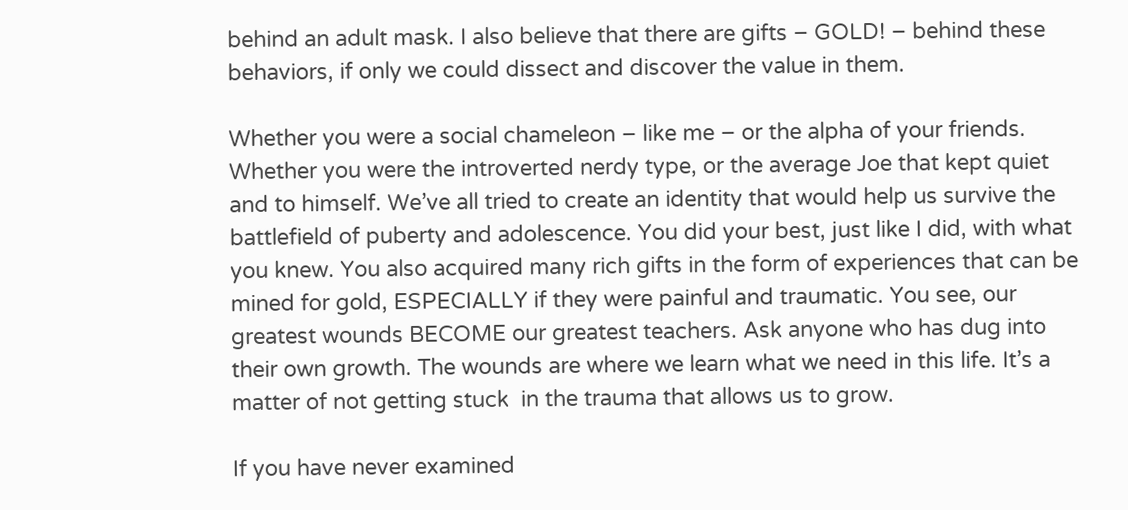behind an adult mask. I also believe that there are gifts – GOLD! – behind these behaviors, if only we could dissect and discover the value in them.

Whether you were a social chameleon – like me – or the alpha of your friends. Whether you were the introverted nerdy type, or the average Joe that kept quiet and to himself. We’ve all tried to create an identity that would help us survive the battlefield of puberty and adolescence. You did your best, just like I did, with what you knew. You also acquired many rich gifts in the form of experiences that can be mined for gold, ESPECIALLY if they were painful and traumatic. You see, our greatest wounds BECOME our greatest teachers. Ask anyone who has dug into their own growth. The wounds are where we learn what we need in this life. It’s a matter of not getting stuck  in the trauma that allows us to grow.

If you have never examined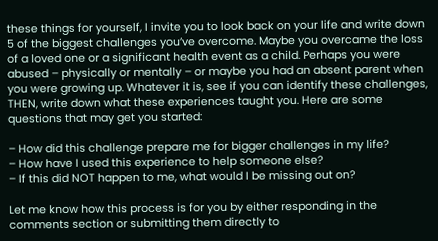these things for yourself, I invite you to look back on your life and write down 5 of the biggest challenges you’ve overcome. Maybe you overcame the loss of a loved one or a significant health event as a child. Perhaps you were abused – physically or mentally – or maybe you had an absent parent when you were growing up. Whatever it is, see if you can identify these challenges, THEN, write down what these experiences taught you. Here are some questions that may get you started:

– How did this challenge prepare me for bigger challenges in my life?
– How have I used this experience to help someone else?
– If this did NOT happen to me, what would I be missing out on?

Let me know how this process is for you by either responding in the comments section or submitting them directly to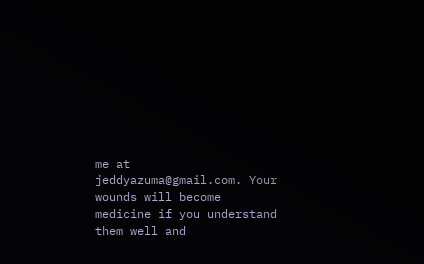me at jeddyazuma@gmail.com. Your wounds will become medicine if you understand them well and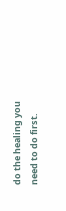do the healing you need to do first.